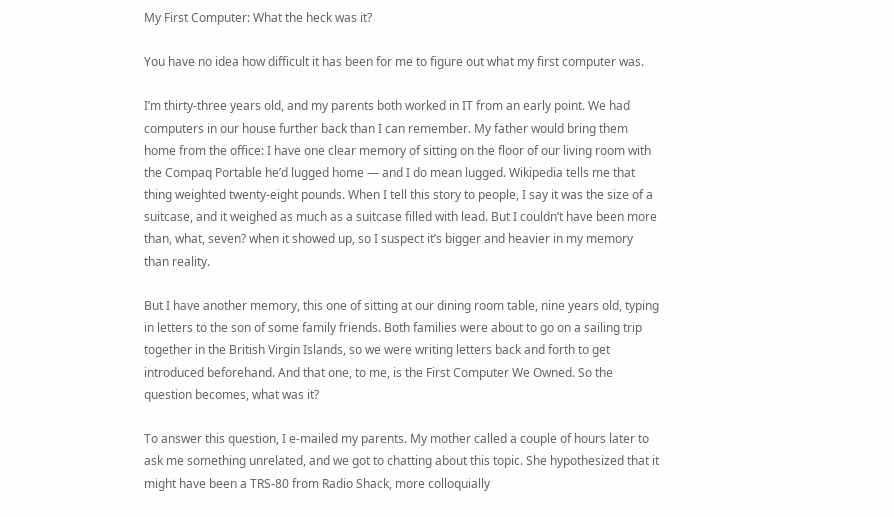My First Computer: What the heck was it?

You have no idea how difficult it has been for me to figure out what my first computer was.

I’m thirty-three years old, and my parents both worked in IT from an early point. We had computers in our house further back than I can remember. My father would bring them home from the office: I have one clear memory of sitting on the floor of our living room with the Compaq Portable he’d lugged home — and I do mean lugged. Wikipedia tells me that thing weighted twenty-eight pounds. When I tell this story to people, I say it was the size of a suitcase, and it weighed as much as a suitcase filled with lead. But I couldn’t have been more than, what, seven? when it showed up, so I suspect it’s bigger and heavier in my memory than reality.

But I have another memory, this one of sitting at our dining room table, nine years old, typing in letters to the son of some family friends. Both families were about to go on a sailing trip together in the British Virgin Islands, so we were writing letters back and forth to get introduced beforehand. And that one, to me, is the First Computer We Owned. So the question becomes, what was it?

To answer this question, I e-mailed my parents. My mother called a couple of hours later to ask me something unrelated, and we got to chatting about this topic. She hypothesized that it might have been a TRS-80 from Radio Shack, more colloquially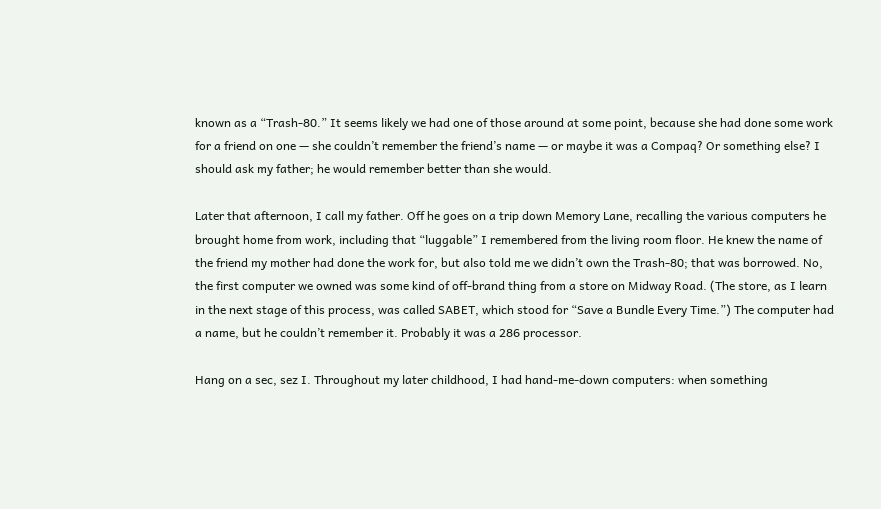known as a “Trash-80.” It seems likely we had one of those around at some point, because she had done some work for a friend on one — she couldn’t remember the friend’s name — or maybe it was a Compaq? Or something else? I should ask my father; he would remember better than she would.

Later that afternoon, I call my father. Off he goes on a trip down Memory Lane, recalling the various computers he brought home from work, including that “luggable” I remembered from the living room floor. He knew the name of the friend my mother had done the work for, but also told me we didn’t own the Trash-80; that was borrowed. No, the first computer we owned was some kind of off-brand thing from a store on Midway Road. (The store, as I learn in the next stage of this process, was called SABET, which stood for “Save a Bundle Every Time.”) The computer had a name, but he couldn’t remember it. Probably it was a 286 processor.

Hang on a sec, sez I. Throughout my later childhood, I had hand-me-down computers: when something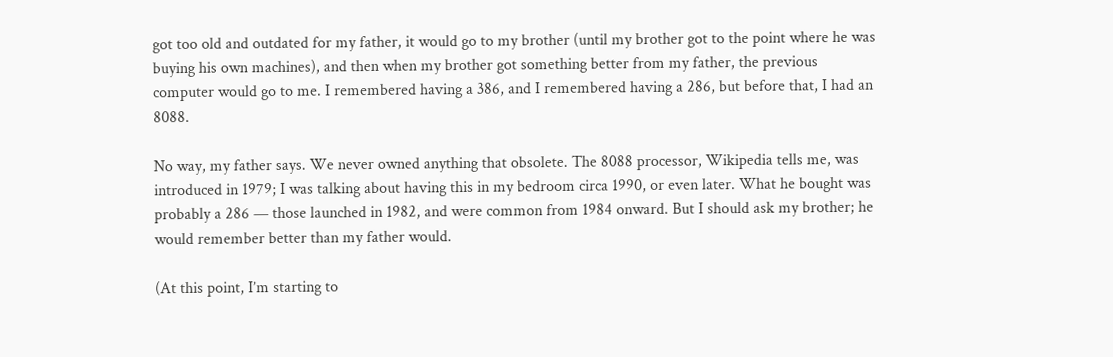got too old and outdated for my father, it would go to my brother (until my brother got to the point where he was buying his own machines), and then when my brother got something better from my father, the previous computer would go to me. I remembered having a 386, and I remembered having a 286, but before that, I had an 8088.

No way, my father says. We never owned anything that obsolete. The 8088 processor, Wikipedia tells me, was introduced in 1979; I was talking about having this in my bedroom circa 1990, or even later. What he bought was probably a 286 — those launched in 1982, and were common from 1984 onward. But I should ask my brother; he would remember better than my father would.

(At this point, I’m starting to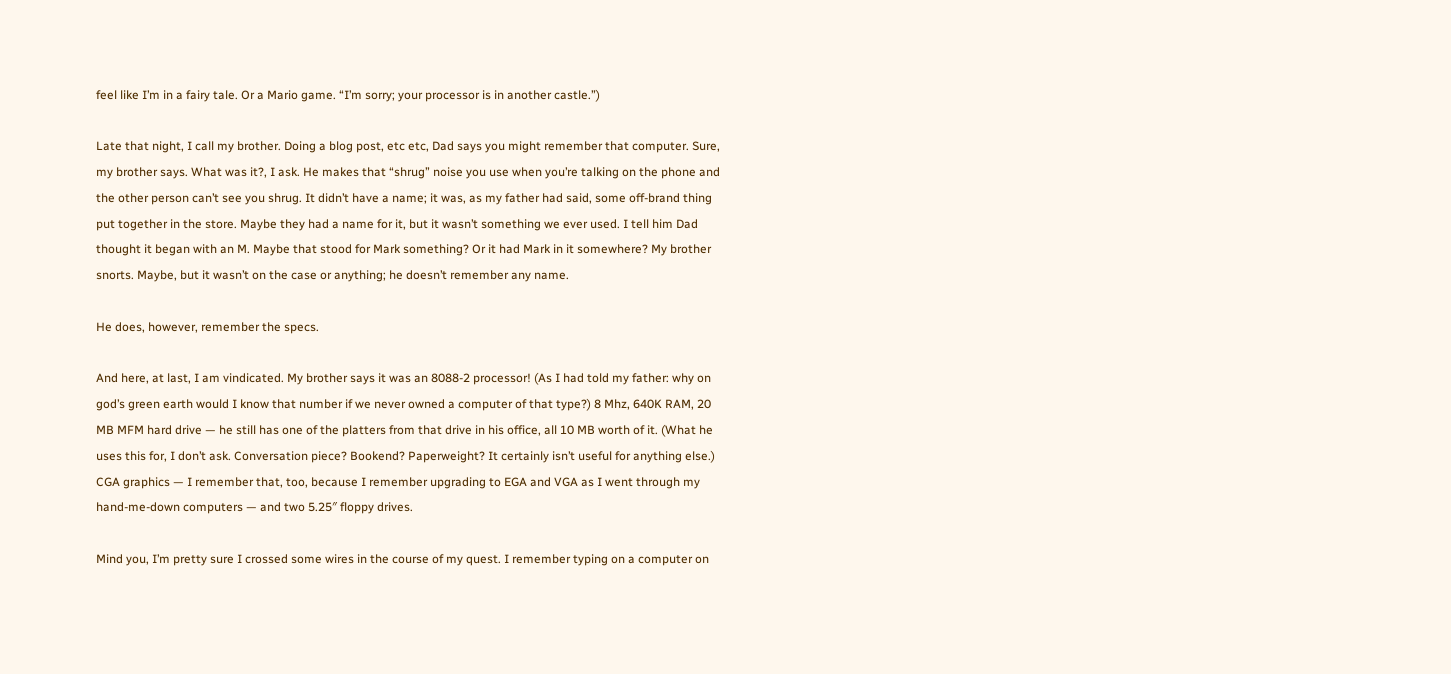feel like I’m in a fairy tale. Or a Mario game. “I’m sorry; your processor is in another castle.”)

Late that night, I call my brother. Doing a blog post, etc etc, Dad says you might remember that computer. Sure, my brother says. What was it?, I ask. He makes that “shrug” noise you use when you’re talking on the phone and the other person can’t see you shrug. It didn’t have a name; it was, as my father had said, some off-brand thing put together in the store. Maybe they had a name for it, but it wasn’t something we ever used. I tell him Dad thought it began with an M. Maybe that stood for Mark something? Or it had Mark in it somewhere? My brother snorts. Maybe, but it wasn’t on the case or anything; he doesn’t remember any name.

He does, however, remember the specs.

And here, at last, I am vindicated. My brother says it was an 8088-2 processor! (As I had told my father: why on god’s green earth would I know that number if we never owned a computer of that type?) 8 Mhz, 640K RAM, 20 MB MFM hard drive — he still has one of the platters from that drive in his office, all 10 MB worth of it. (What he uses this for, I don’t ask. Conversation piece? Bookend? Paperweight? It certainly isn’t useful for anything else.) CGA graphics — I remember that, too, because I remember upgrading to EGA and VGA as I went through my hand-me-down computers — and two 5.25″ floppy drives.

Mind you, I’m pretty sure I crossed some wires in the course of my quest. I remember typing on a computer on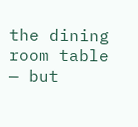the dining room table — but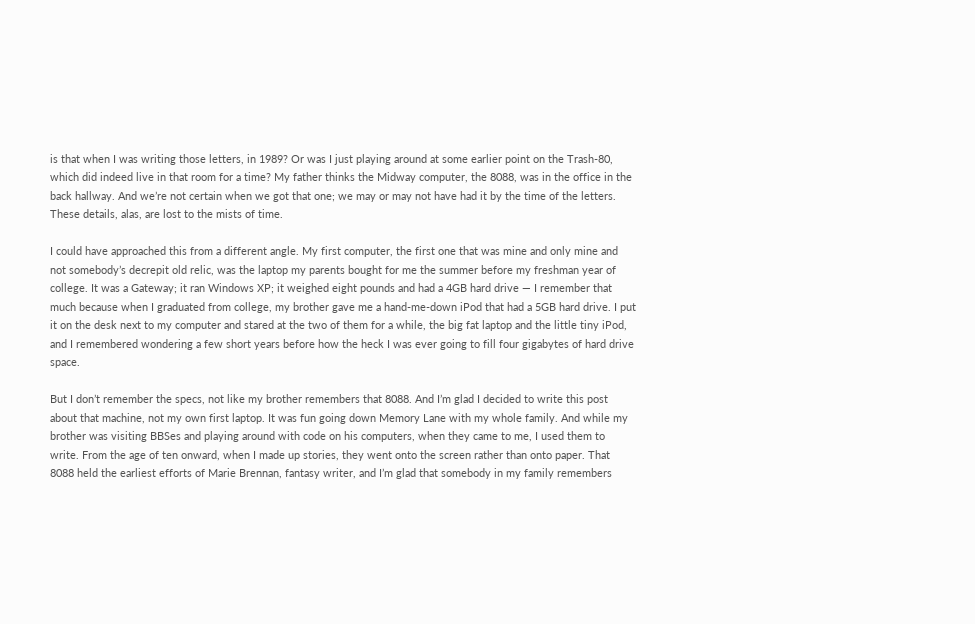is that when I was writing those letters, in 1989? Or was I just playing around at some earlier point on the Trash-80, which did indeed live in that room for a time? My father thinks the Midway computer, the 8088, was in the office in the back hallway. And we’re not certain when we got that one; we may or may not have had it by the time of the letters. These details, alas, are lost to the mists of time.

I could have approached this from a different angle. My first computer, the first one that was mine and only mine and not somebody’s decrepit old relic, was the laptop my parents bought for me the summer before my freshman year of college. It was a Gateway; it ran Windows XP; it weighed eight pounds and had a 4GB hard drive — I remember that much because when I graduated from college, my brother gave me a hand-me-down iPod that had a 5GB hard drive. I put it on the desk next to my computer and stared at the two of them for a while, the big fat laptop and the little tiny iPod, and I remembered wondering a few short years before how the heck I was ever going to fill four gigabytes of hard drive space.

But I don’t remember the specs, not like my brother remembers that 8088. And I’m glad I decided to write this post about that machine, not my own first laptop. It was fun going down Memory Lane with my whole family. And while my brother was visiting BBSes and playing around with code on his computers, when they came to me, I used them to write. From the age of ten onward, when I made up stories, they went onto the screen rather than onto paper. That 8088 held the earliest efforts of Marie Brennan, fantasy writer, and I’m glad that somebody in my family remembers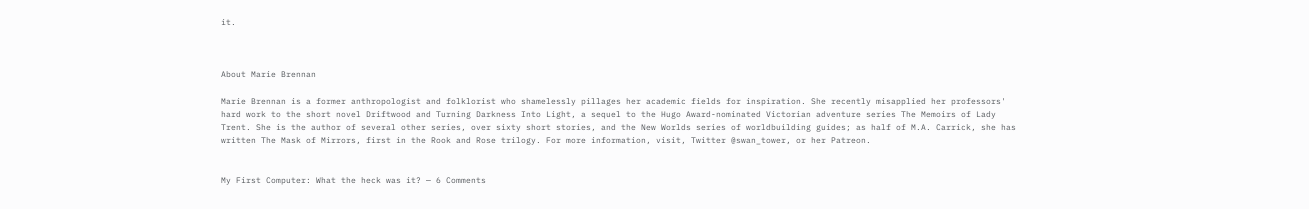it.



About Marie Brennan

Marie Brennan is a former anthropologist and folklorist who shamelessly pillages her academic fields for inspiration. She recently misapplied her professors' hard work to the short novel Driftwood and Turning Darkness Into Light, a sequel to the Hugo Award-nominated Victorian adventure series The Memoirs of Lady Trent. She is the author of several other series, over sixty short stories, and the New Worlds series of worldbuilding guides; as half of M.A. Carrick, she has written The Mask of Mirrors, first in the Rook and Rose trilogy. For more information, visit, Twitter @swan_tower, or her Patreon.


My First Computer: What the heck was it? — 6 Comments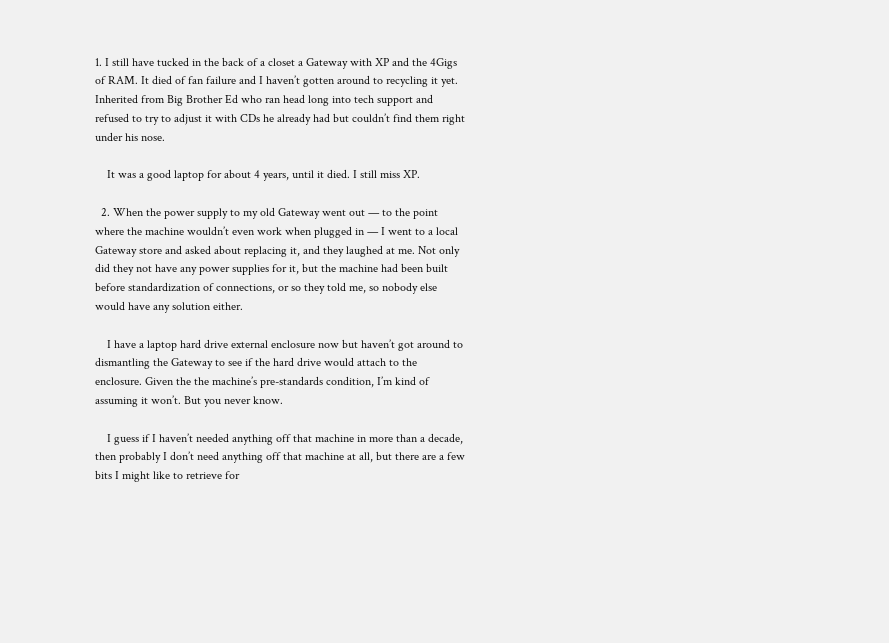1. I still have tucked in the back of a closet a Gateway with XP and the 4Gigs of RAM. It died of fan failure and I haven’t gotten around to recycling it yet. Inherited from Big Brother Ed who ran head long into tech support and refused to try to adjust it with CDs he already had but couldn’t find them right under his nose.

    It was a good laptop for about 4 years, until it died. I still miss XP.

  2. When the power supply to my old Gateway went out — to the point where the machine wouldn’t even work when plugged in — I went to a local Gateway store and asked about replacing it, and they laughed at me. Not only did they not have any power supplies for it, but the machine had been built before standardization of connections, or so they told me, so nobody else would have any solution either.

    I have a laptop hard drive external enclosure now but haven’t got around to dismantling the Gateway to see if the hard drive would attach to the enclosure. Given the the machine’s pre-standards condition, I’m kind of assuming it won’t. But you never know.

    I guess if I haven’t needed anything off that machine in more than a decade, then probably I don’t need anything off that machine at all, but there are a few bits I might like to retrieve for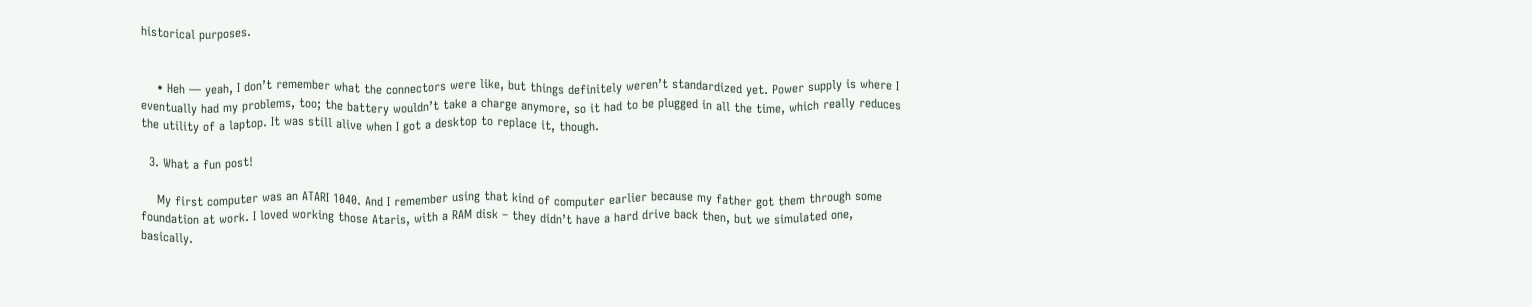historical purposes.


    • Heh — yeah, I don’t remember what the connectors were like, but things definitely weren’t standardized yet. Power supply is where I eventually had my problems, too; the battery wouldn’t take a charge anymore, so it had to be plugged in all the time, which really reduces the utility of a laptop. It was still alive when I got a desktop to replace it, though.

  3. What a fun post!

    My first computer was an ATARI 1040. And I remember using that kind of computer earlier because my father got them through some foundation at work. I loved working those Ataris, with a RAM disk – they didn’t have a hard drive back then, but we simulated one, basically.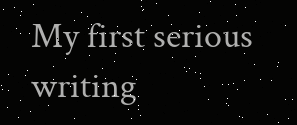My first serious writing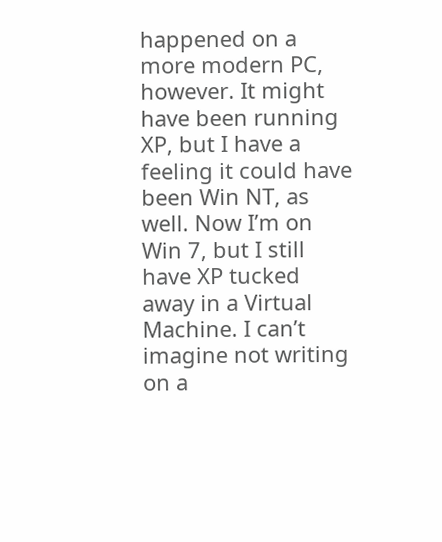happened on a more modern PC, however. It might have been running XP, but I have a feeling it could have been Win NT, as well. Now I’m on Win 7, but I still have XP tucked away in a Virtual Machine. I can’t imagine not writing on a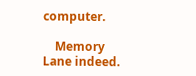computer.

    Memory Lane indeed.